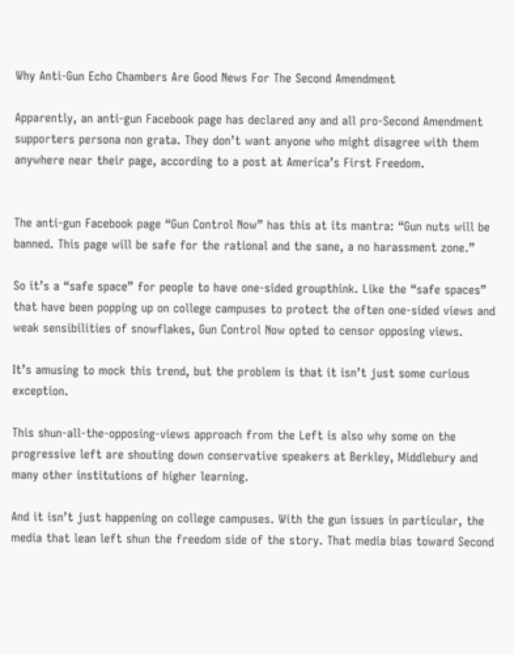Why Anti-Gun Echo Chambers Are Good News For The Second Amendment

Apparently, an anti-gun Facebook page has declared any and all pro-Second Amendment supporters persona non grata. They don’t want anyone who might disagree with them anywhere near their page, according to a post at America’s First Freedom.


The anti-gun Facebook page “Gun Control Now” has this at its mantra: “Gun nuts will be banned. This page will be safe for the rational and the sane, a no harassment zone.”

So it’s a “safe space” for people to have one-sided groupthink. Like the “safe spaces” that have been popping up on college campuses to protect the often one-sided views and weak sensibilities of snowflakes, Gun Control Now opted to censor opposing views.

It’s amusing to mock this trend, but the problem is that it isn’t just some curious exception.

This shun-all-the-opposing-views approach from the Left is also why some on the progressive left are shouting down conservative speakers at Berkley, Middlebury and many other institutions of higher learning.

And it isn’t just happening on college campuses. With the gun issues in particular, the media that lean left shun the freedom side of the story. That media bias toward Second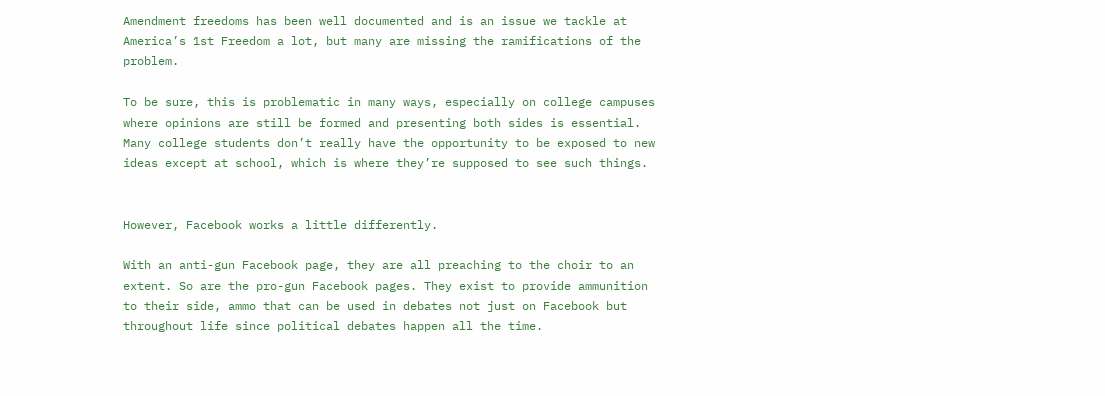Amendment freedoms has been well documented and is an issue we tackle at America’s 1st Freedom a lot, but many are missing the ramifications of the problem.

To be sure, this is problematic in many ways, especially on college campuses where opinions are still be formed and presenting both sides is essential. Many college students don’t really have the opportunity to be exposed to new ideas except at school, which is where they’re supposed to see such things.


However, Facebook works a little differently.

With an anti-gun Facebook page, they are all preaching to the choir to an extent. So are the pro-gun Facebook pages. They exist to provide ammunition to their side, ammo that can be used in debates not just on Facebook but throughout life since political debates happen all the time.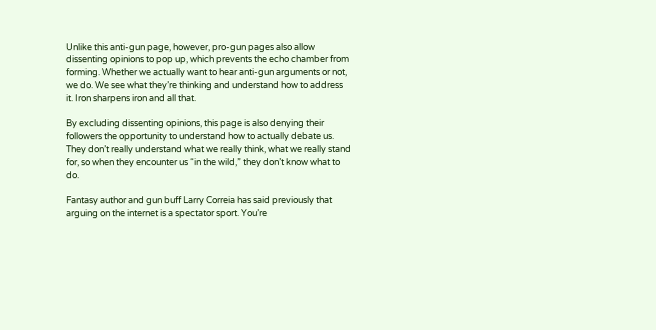Unlike this anti-gun page, however, pro-gun pages also allow dissenting opinions to pop up, which prevents the echo chamber from forming. Whether we actually want to hear anti-gun arguments or not, we do. We see what they’re thinking and understand how to address it. Iron sharpens iron and all that.

By excluding dissenting opinions, this page is also denying their followers the opportunity to understand how to actually debate us. They don’t really understand what we really think, what we really stand for, so when they encounter us “in the wild,” they don’t know what to do.

Fantasy author and gun buff Larry Correia has said previously that arguing on the internet is a spectator sport. You’re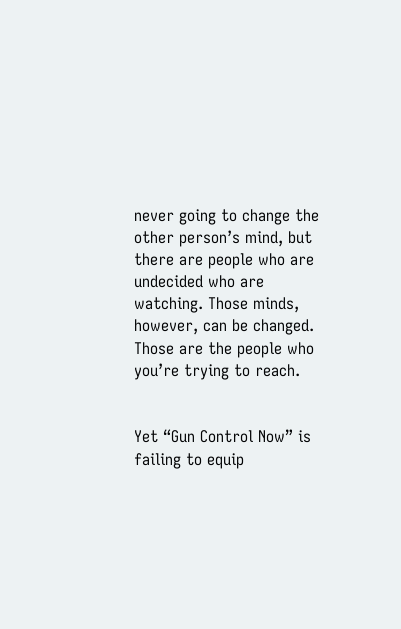never going to change the other person’s mind, but there are people who are undecided who are watching. Those minds, however, can be changed. Those are the people who you’re trying to reach.


Yet “Gun Control Now” is failing to equip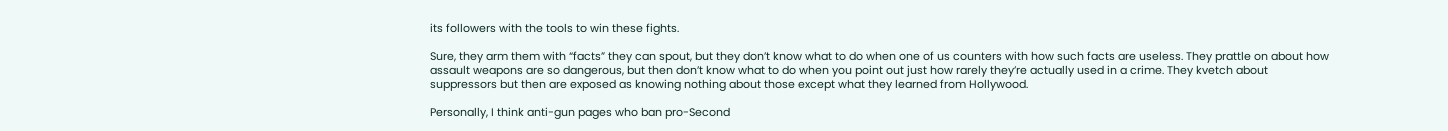its followers with the tools to win these fights.

Sure, they arm them with “facts” they can spout, but they don’t know what to do when one of us counters with how such facts are useless. They prattle on about how assault weapons are so dangerous, but then don’t know what to do when you point out just how rarely they’re actually used in a crime. They kvetch about suppressors but then are exposed as knowing nothing about those except what they learned from Hollywood.

Personally, I think anti-gun pages who ban pro-Second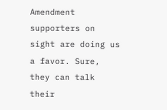Amendment supporters on sight are doing us a favor. Sure, they can talk their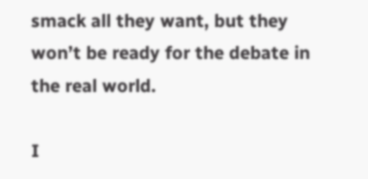smack all they want, but they won’t be ready for the debate in the real world.

I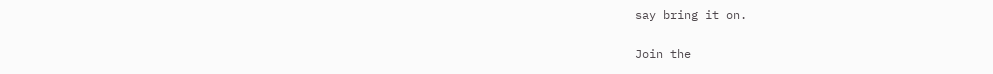say bring it on.


Join the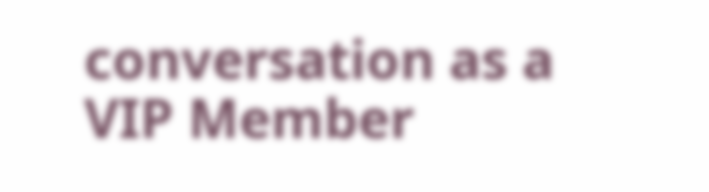conversation as a VIP Member